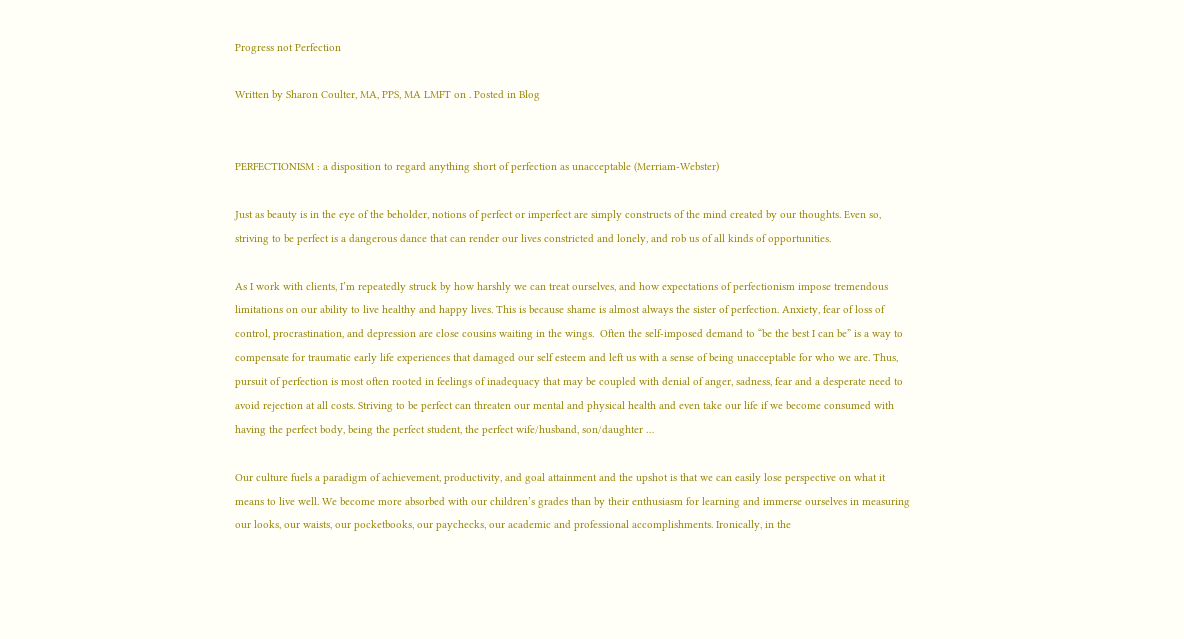Progress not Perfection

Written by Sharon Coulter, MA, PPS, MA LMFT on . Posted in Blog


PERFECTIONISM : a disposition to regard anything short of perfection as unacceptable (Merriam-Webster)

Just as beauty is in the eye of the beholder, notions of perfect or imperfect are simply constructs of the mind created by our thoughts. Even so, striving to be perfect is a dangerous dance that can render our lives constricted and lonely, and rob us of all kinds of opportunities.

As I work with clients, I’m repeatedly struck by how harshly we can treat ourselves, and how expectations of perfectionism impose tremendous limitations on our ability to live healthy and happy lives. This is because shame is almost always the sister of perfection. Anxiety, fear of loss of control, procrastination, and depression are close cousins waiting in the wings.  Often the self-imposed demand to “be the best I can be” is a way to compensate for traumatic early life experiences that damaged our self esteem and left us with a sense of being unacceptable for who we are. Thus, pursuit of perfection is most often rooted in feelings of inadequacy that may be coupled with denial of anger, sadness, fear and a desperate need to avoid rejection at all costs. Striving to be perfect can threaten our mental and physical health and even take our life if we become consumed with having the perfect body, being the perfect student, the perfect wife/husband, son/daughter …

Our culture fuels a paradigm of achievement, productivity, and goal attainment and the upshot is that we can easily lose perspective on what it means to live well. We become more absorbed with our children’s grades than by their enthusiasm for learning and immerse ourselves in measuring our looks, our waists, our pocketbooks, our paychecks, our academic and professional accomplishments. Ironically, in the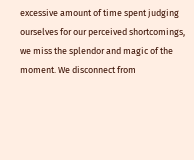excessive amount of time spent judging ourselves for our perceived shortcomings, we miss the splendor and magic of the moment. We disconnect from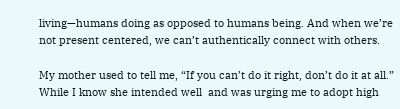living—humans doing as opposed to humans being. And when we’re not present centered, we can’t authentically connect with others.

My mother used to tell me, “If you can’t do it right, don’t do it at all.” While I know she intended well  and was urging me to adopt high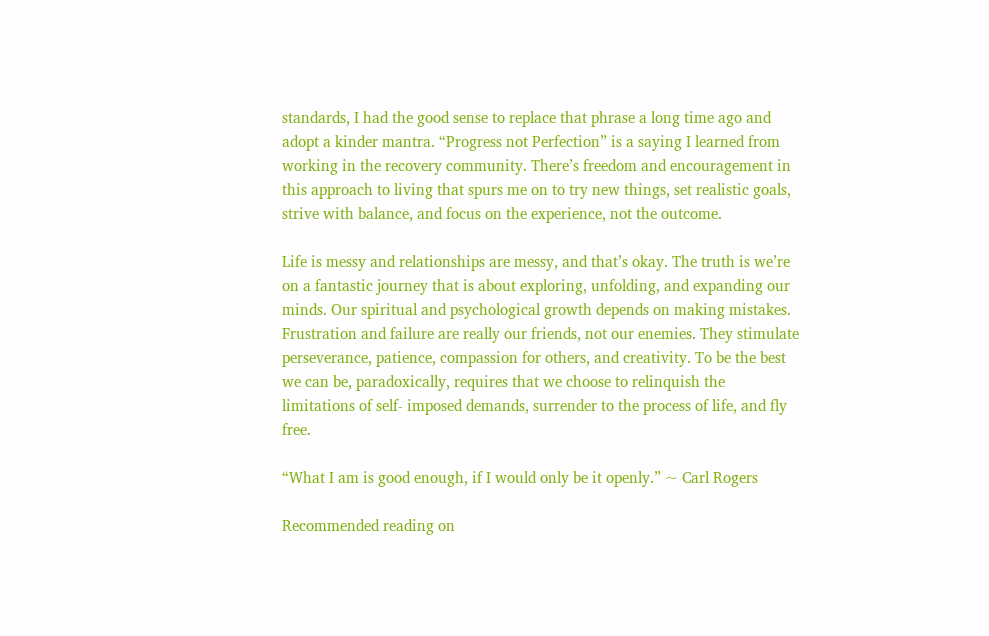standards, I had the good sense to replace that phrase a long time ago and adopt a kinder mantra. “Progress not Perfection” is a saying I learned from working in the recovery community. There’s freedom and encouragement in this approach to living that spurs me on to try new things, set realistic goals, strive with balance, and focus on the experience, not the outcome.

Life is messy and relationships are messy, and that’s okay. The truth is we’re on a fantastic journey that is about exploring, unfolding, and expanding our minds. Our spiritual and psychological growth depends on making mistakes. Frustration and failure are really our friends, not our enemies. They stimulate perseverance, patience, compassion for others, and creativity. To be the best we can be, paradoxically, requires that we choose to relinquish the limitations of self- imposed demands, surrender to the process of life, and fly free.

“What I am is good enough, if I would only be it openly.” ~ Carl Rogers

Recommended reading on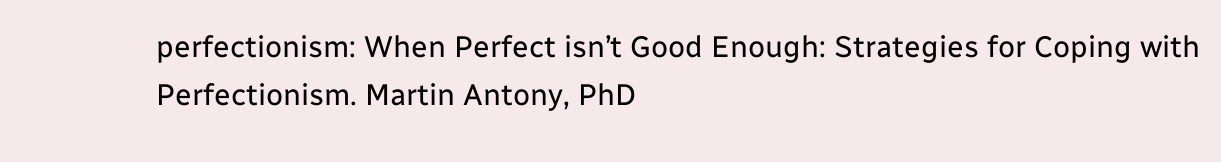perfectionism: When Perfect isn’t Good Enough: Strategies for Coping with Perfectionism. Martin Antony, PhD